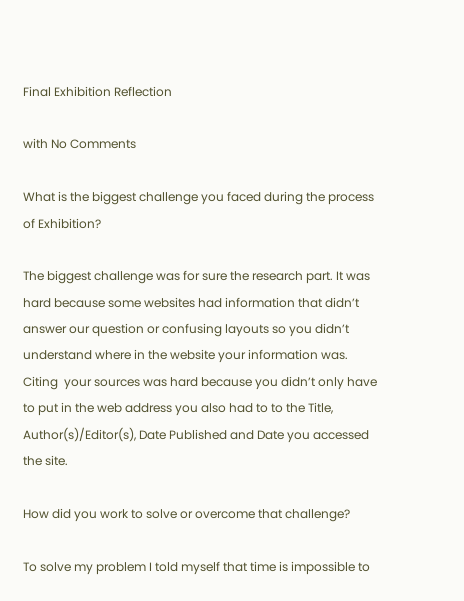Final Exhibition Reflection

with No Comments

What is the biggest challenge you faced during the process of Exhibition?

The biggest challenge was for sure the research part. It was hard because some websites had information that didn’t answer our question or confusing layouts so you didn’t understand where in the website your information was. Citing  your sources was hard because you didn’t only have to put in the web address you also had to to the Title, Author(s)/Editor(s), Date Published and Date you accessed the site.

How did you work to solve or overcome that challenge?

To solve my problem I told myself that time is impossible to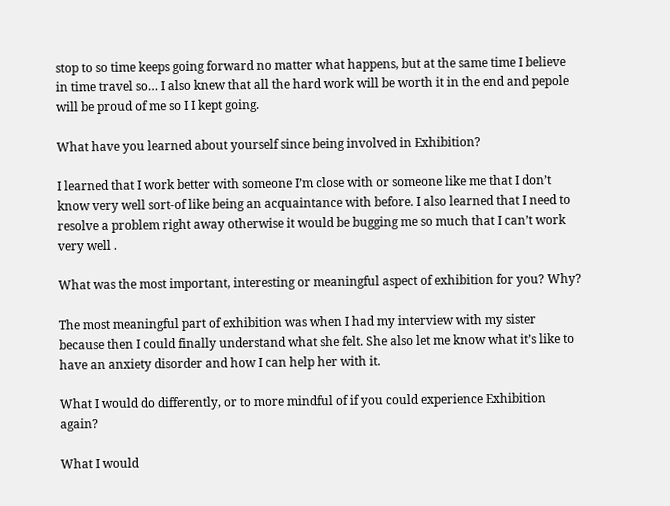stop to so time keeps going forward no matter what happens, but at the same time I believe in time travel so… I also knew that all the hard work will be worth it in the end and pepole will be proud of me so I I kept going.

What have you learned about yourself since being involved in Exhibition?

I learned that I work better with someone I’m close with or someone like me that I don’t know very well sort-of like being an acquaintance with before. I also learned that I need to resolve a problem right away otherwise it would be bugging me so much that I can’t work very well .

What was the most important, interesting or meaningful aspect of exhibition for you? Why?

The most meaningful part of exhibition was when I had my interview with my sister because then I could finally understand what she felt. She also let me know what it’s like to have an anxiety disorder and how I can help her with it.

What I would do differently, or to more mindful of if you could experience Exhibition again?

What I would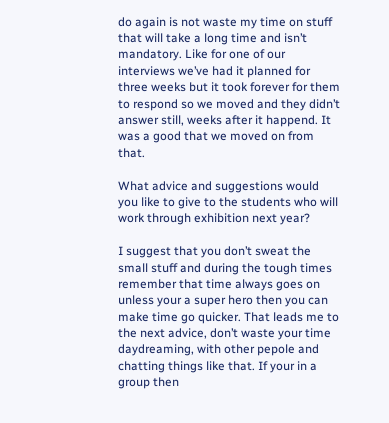do again is not waste my time on stuff that will take a long time and isn’t mandatory. Like for one of our interviews we’ve had it planned for three weeks but it took forever for them to respond so we moved and they didn’t answer still, weeks after it happend. It was a good that we moved on from that.

What advice and suggestions would you like to give to the students who will work through exhibition next year?

I suggest that you don’t sweat the small stuff and during the tough times remember that time always goes on unless your a super hero then you can make time go quicker. That leads me to the next advice, don’t waste your time  daydreaming, with other pepole and chatting things like that. If your in a group then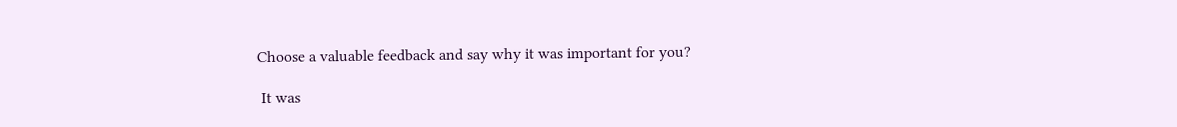Choose a valuable feedback and say why it was important for you?

 It was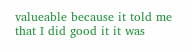valueable because it told me that I did good it it was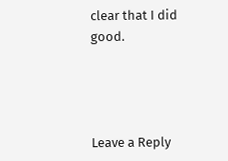clear that I did good.




Leave a Reply